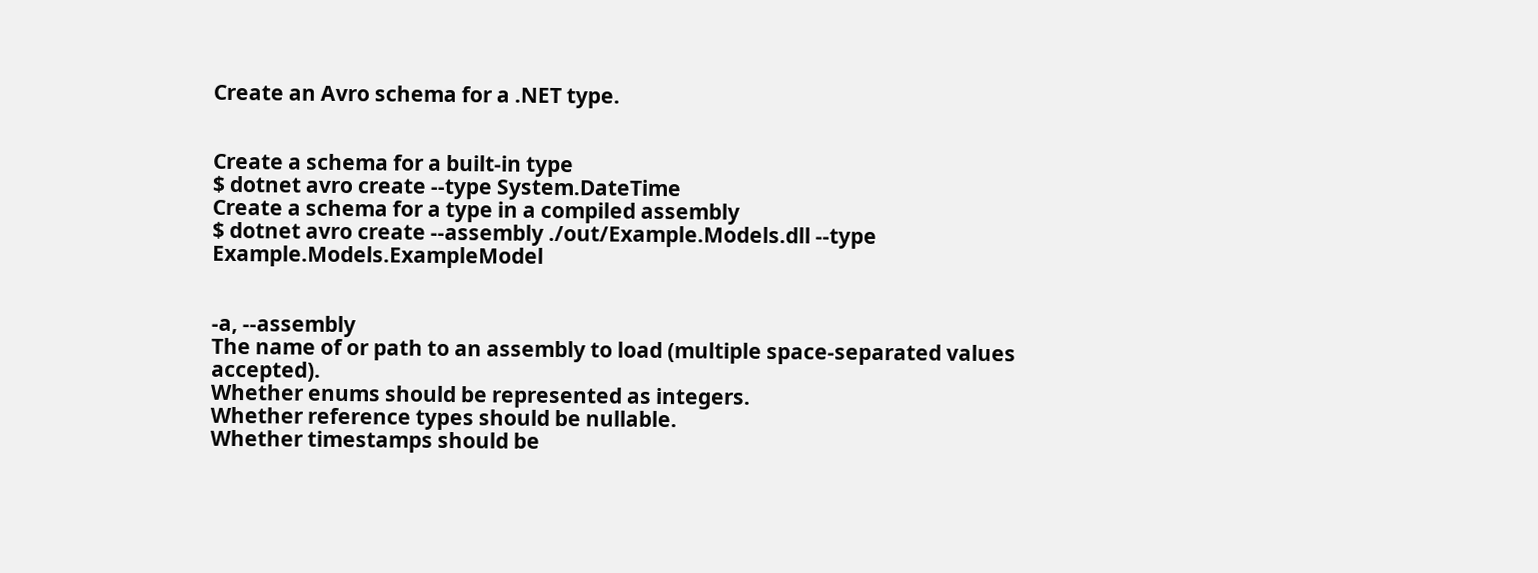Create an Avro schema for a .NET type.


Create a schema for a built-in type
$ dotnet avro create --type System.DateTime
Create a schema for a type in a compiled assembly
$ dotnet avro create --assembly ./out/Example.Models.dll --type Example.Models.ExampleModel


-a, --assembly
The name of or path to an assembly to load (multiple space-separated values accepted).
Whether enums should be represented as integers.
Whether reference types should be nullable.
Whether timestamps should be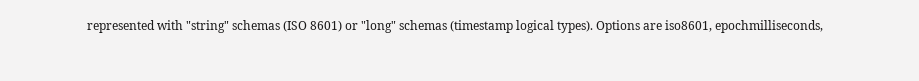represented with "string" schemas (ISO 8601) or "long" schemas (timestamp logical types). Options are iso8601, epochmilliseconds,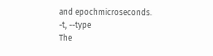and epochmicroseconds.
-t, --type
The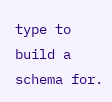type to build a schema for.